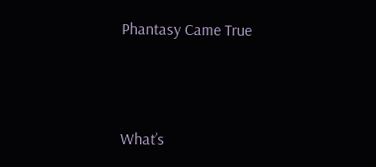Phantasy Came True



What’s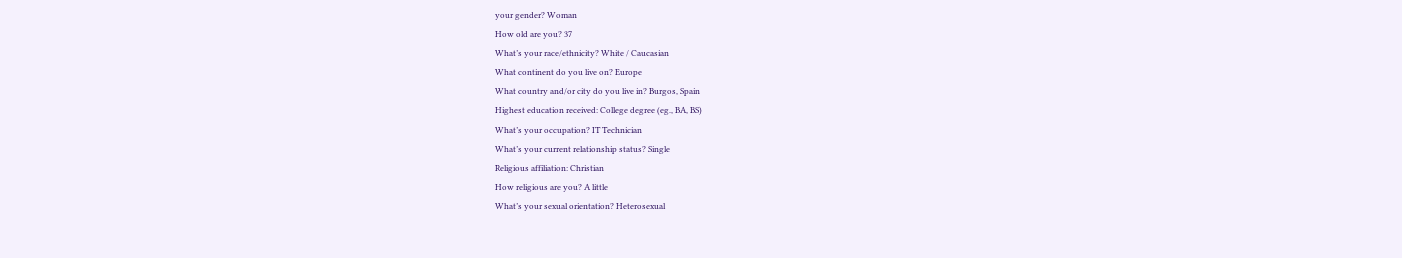your gender? Woman
How old are you? 37
What’s your race/ethnicity? White / Caucasian
What continent do you live on? Europe
What country and/or city do you live in? Burgos, Spain
Highest education received: College degree (eg., BA, BS)
What’s your occupation? IT Technician
What’s your current relationship status? Single
Religious affiliation: Christian
How religious are you? A little
What’s your sexual orientation? Heterosexual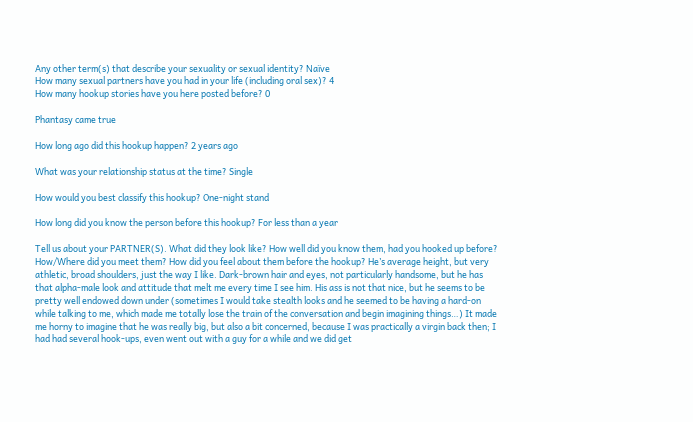Any other term(s) that describe your sexuality or sexual identity? Naïve
How many sexual partners have you had in your life (including oral sex)? 4
How many hookup stories have you here posted before? 0

Phantasy came true

How long ago did this hookup happen? 2 years ago

What was your relationship status at the time? Single

How would you best classify this hookup? One-night stand

How long did you know the person before this hookup? For less than a year

Tell us about your PARTNER(S). What did they look like? How well did you know them, had you hooked up before? How/Where did you meet them? How did you feel about them before the hookup? He’s average height, but very athletic, broad shoulders, just the way I like. Dark-brown hair and eyes, not particularly handsome, but he has that alpha-male look and attitude that melt me every time I see him. His ass is not that nice, but he seems to be pretty well endowed down under (sometimes I would take stealth looks and he seemed to be having a hard-on while talking to me, which made me totally lose the train of the conversation and begin imagining things…) It made me horny to imagine that he was really big, but also a bit concerned, because I was practically a virgin back then; I had had several hook-ups, even went out with a guy for a while and we did get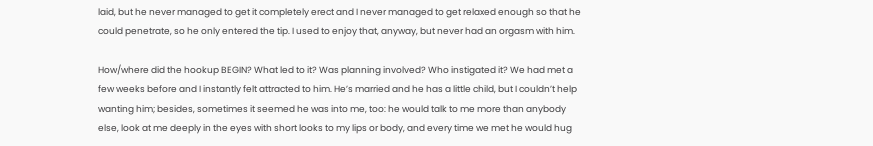laid, but he never managed to get it completely erect and I never managed to get relaxed enough so that he could penetrate, so he only entered the tip. I used to enjoy that, anyway, but never had an orgasm with him.

How/where did the hookup BEGIN? What led to it? Was planning involved? Who instigated it? We had met a few weeks before and I instantly felt attracted to him. He’s married and he has a little child, but I couldn’t help wanting him; besides, sometimes it seemed he was into me, too: he would talk to me more than anybody else, look at me deeply in the eyes with short looks to my lips or body, and every time we met he would hug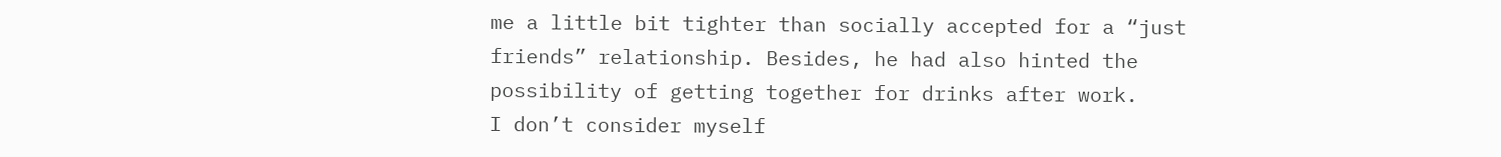me a little bit tighter than socially accepted for a “just friends” relationship. Besides, he had also hinted the possibility of getting together for drinks after work.
I don’t consider myself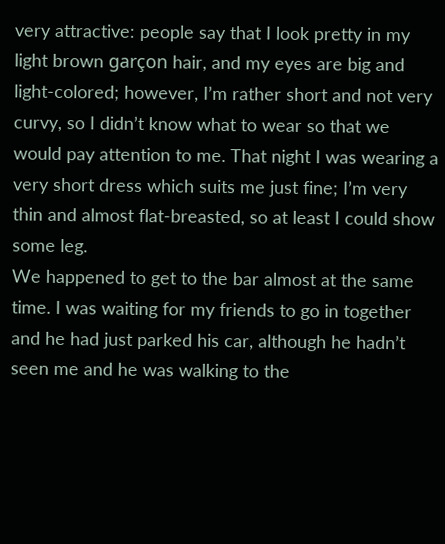very attractive: people say that I look pretty in my light brown garçon hair, and my eyes are big and light-colored; however, I’m rather short and not very curvy, so I didn’t know what to wear so that we would pay attention to me. That night I was wearing a very short dress which suits me just fine; I’m very thin and almost flat-breasted, so at least I could show some leg.
We happened to get to the bar almost at the same time. I was waiting for my friends to go in together and he had just parked his car, although he hadn’t seen me and he was walking to the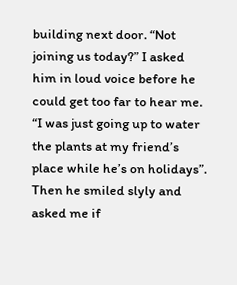building next door. “Not joining us today?” I asked him in loud voice before he could get too far to hear me. “I was just going up to water the plants at my friend’s place while he’s on holidays”. Then he smiled slyly and asked me if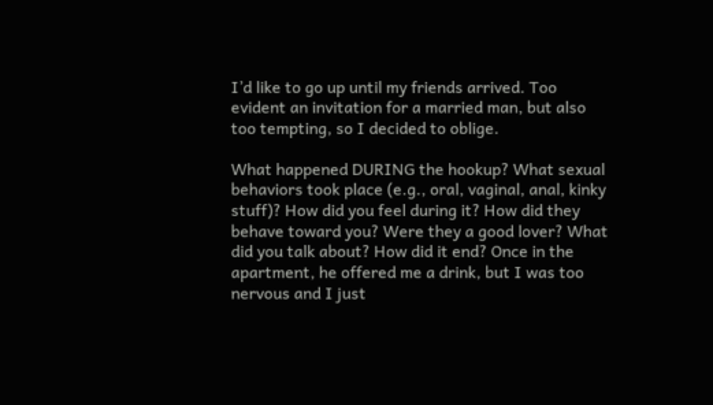I’d like to go up until my friends arrived. Too evident an invitation for a married man, but also too tempting, so I decided to oblige.

What happened DURING the hookup? What sexual behaviors took place (e.g., oral, vaginal, anal, kinky stuff)? How did you feel during it? How did they behave toward you? Were they a good lover? What did you talk about? How did it end? Once in the apartment, he offered me a drink, but I was too nervous and I just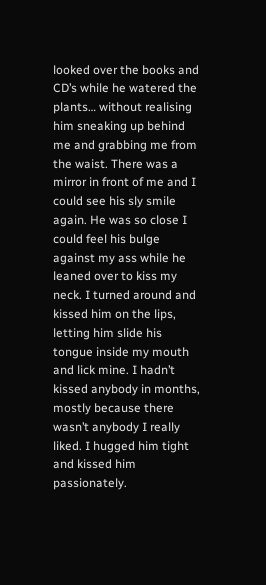looked over the books and CD’s while he watered the plants… without realising him sneaking up behind me and grabbing me from the waist. There was a mirror in front of me and I could see his sly smile again. He was so close I could feel his bulge against my ass while he leaned over to kiss my neck. I turned around and kissed him on the lips, letting him slide his tongue inside my mouth and lick mine. I hadn’t kissed anybody in months, mostly because there wasn’t anybody I really liked. I hugged him tight and kissed him passionately.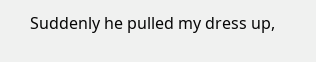Suddenly he pulled my dress up,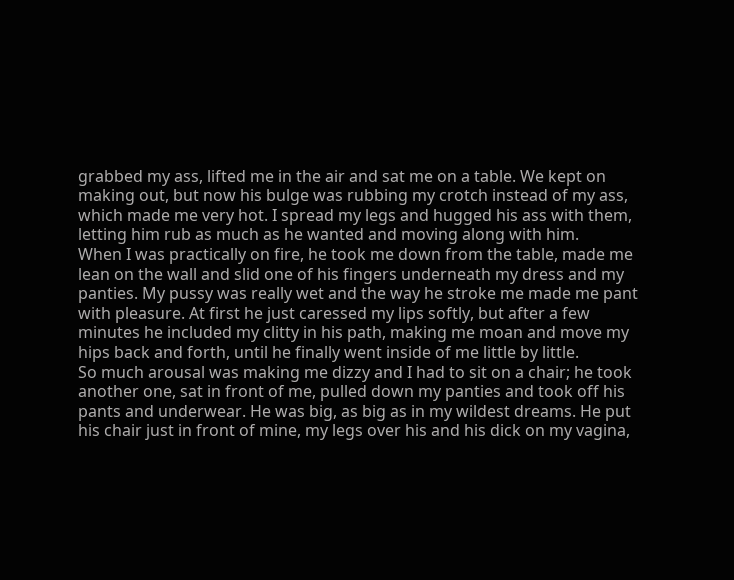grabbed my ass, lifted me in the air and sat me on a table. We kept on making out, but now his bulge was rubbing my crotch instead of my ass, which made me very hot. I spread my legs and hugged his ass with them, letting him rub as much as he wanted and moving along with him.
When I was practically on fire, he took me down from the table, made me lean on the wall and slid one of his fingers underneath my dress and my panties. My pussy was really wet and the way he stroke me made me pant with pleasure. At first he just caressed my lips softly, but after a few minutes he included my clitty in his path, making me moan and move my hips back and forth, until he finally went inside of me little by little.
So much arousal was making me dizzy and I had to sit on a chair; he took another one, sat in front of me, pulled down my panties and took off his pants and underwear. He was big, as big as in my wildest dreams. He put his chair just in front of mine, my legs over his and his dick on my vagina,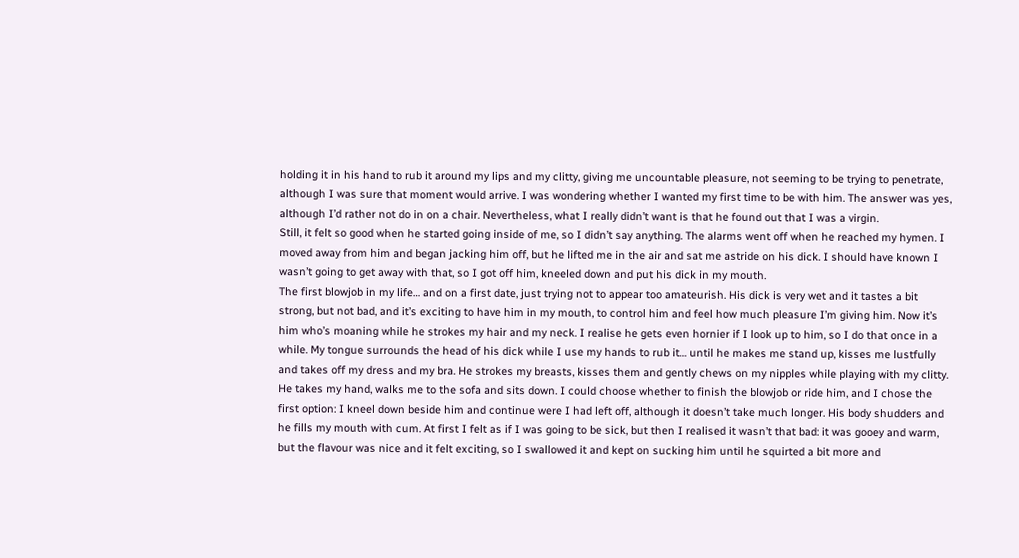holding it in his hand to rub it around my lips and my clitty, giving me uncountable pleasure, not seeming to be trying to penetrate, although I was sure that moment would arrive. I was wondering whether I wanted my first time to be with him. The answer was yes, although I’d rather not do in on a chair. Nevertheless, what I really didn’t want is that he found out that I was a virgin.
Still, it felt so good when he started going inside of me, so I didn’t say anything. The alarms went off when he reached my hymen. I moved away from him and began jacking him off, but he lifted me in the air and sat me astride on his dick. I should have known I wasn’t going to get away with that, so I got off him, kneeled down and put his dick in my mouth.
The first blowjob in my life… and on a first date, just trying not to appear too amateurish. His dick is very wet and it tastes a bit strong, but not bad, and it’s exciting to have him in my mouth, to control him and feel how much pleasure I’m giving him. Now it’s him who’s moaning while he strokes my hair and my neck. I realise he gets even hornier if I look up to him, so I do that once in a while. My tongue surrounds the head of his dick while I use my hands to rub it… until he makes me stand up, kisses me lustfully and takes off my dress and my bra. He strokes my breasts, kisses them and gently chews on my nipples while playing with my clitty. He takes my hand, walks me to the sofa and sits down. I could choose whether to finish the blowjob or ride him, and I chose the first option: I kneel down beside him and continue were I had left off, although it doesn’t take much longer. His body shudders and he fills my mouth with cum. At first I felt as if I was going to be sick, but then I realised it wasn’t that bad: it was gooey and warm, but the flavour was nice and it felt exciting, so I swallowed it and kept on sucking him until he squirted a bit more and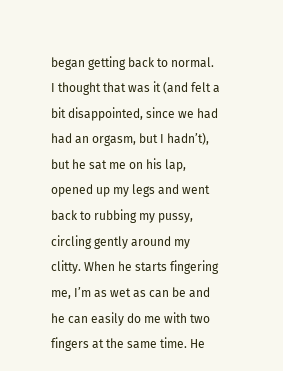began getting back to normal.
I thought that was it (and felt a bit disappointed, since we had had an orgasm, but I hadn’t), but he sat me on his lap, opened up my legs and went back to rubbing my pussy, circling gently around my clitty. When he starts fingering me, I’m as wet as can be and he can easily do me with two fingers at the same time. He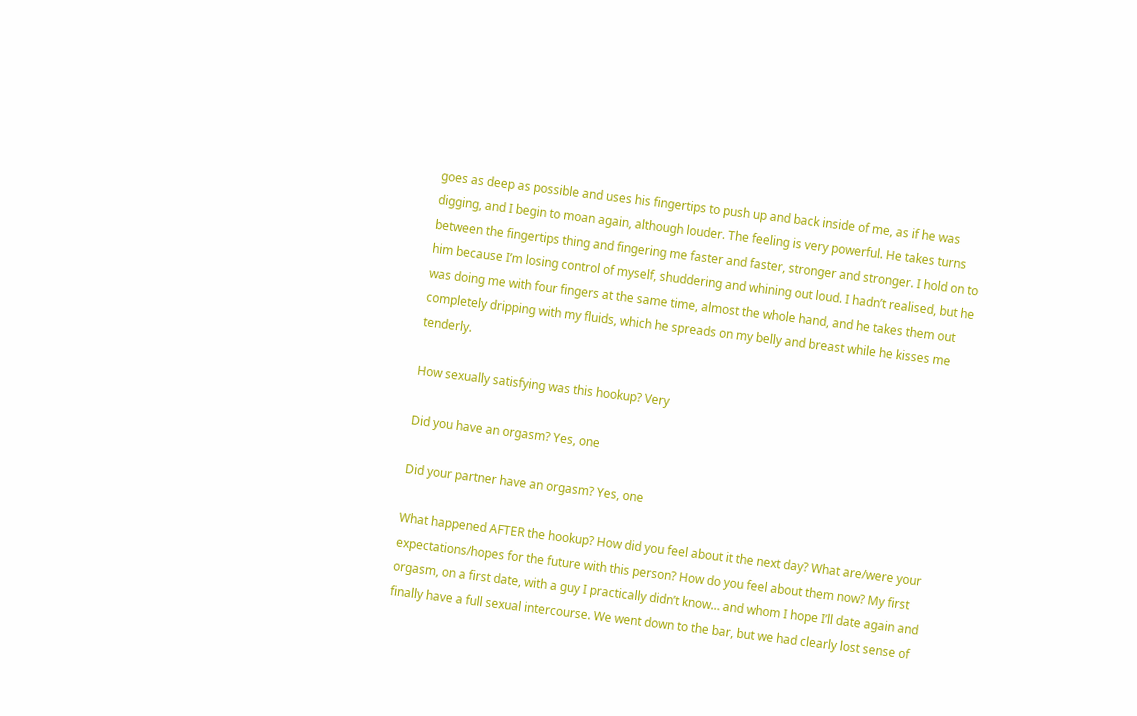goes as deep as possible and uses his fingertips to push up and back inside of me, as if he was digging, and I begin to moan again, although louder. The feeling is very powerful. He takes turns between the fingertips thing and fingering me faster and faster, stronger and stronger. I hold on to him because I’m losing control of myself, shuddering and whining out loud. I hadn’t realised, but he was doing me with four fingers at the same time, almost the whole hand, and he takes them out completely dripping with my fluids, which he spreads on my belly and breast while he kisses me tenderly.

How sexually satisfying was this hookup? Very

Did you have an orgasm? Yes, one

Did your partner have an orgasm? Yes, one

What happened AFTER the hookup? How did you feel about it the next day? What are/were your expectations/hopes for the future with this person? How do you feel about them now? My first orgasm, on a first date, with a guy I practically didn’t know… and whom I hope I’ll date again and finally have a full sexual intercourse. We went down to the bar, but we had clearly lost sense of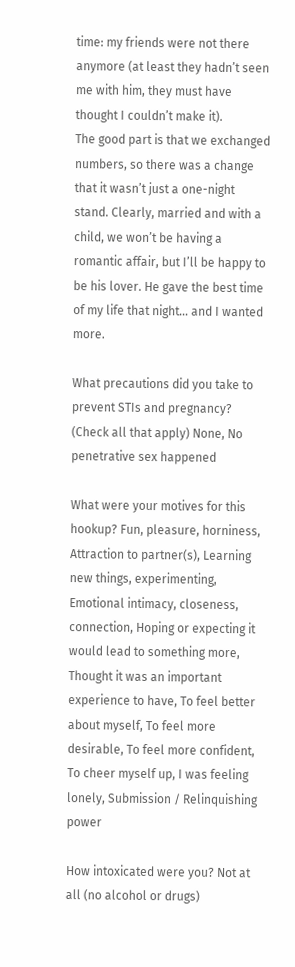time: my friends were not there anymore (at least they hadn’t seen me with him, they must have thought I couldn’t make it).
The good part is that we exchanged numbers, so there was a change that it wasn’t just a one-night stand. Clearly, married and with a child, we won’t be having a romantic affair, but I’ll be happy to be his lover. He gave the best time of my life that night… and I wanted more.

What precautions did you take to prevent STIs and pregnancy? (Check all that apply) None, No penetrative sex happened

What were your motives for this hookup? Fun, pleasure, horniness, Attraction to partner(s), Learning new things, experimenting, Emotional intimacy, closeness, connection, Hoping or expecting it would lead to something more, Thought it was an important experience to have, To feel better about myself, To feel more desirable, To feel more confident, To cheer myself up, I was feeling lonely, Submission / Relinquishing power

How intoxicated were you? Not at all (no alcohol or drugs)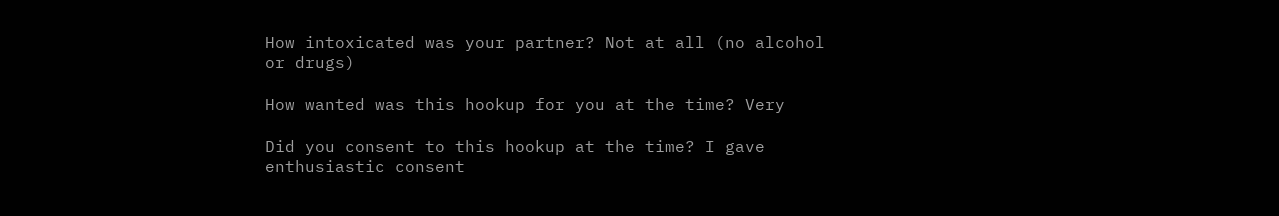How intoxicated was your partner? Not at all (no alcohol or drugs)

How wanted was this hookup for you at the time? Very

Did you consent to this hookup at the time? I gave enthusiastic consent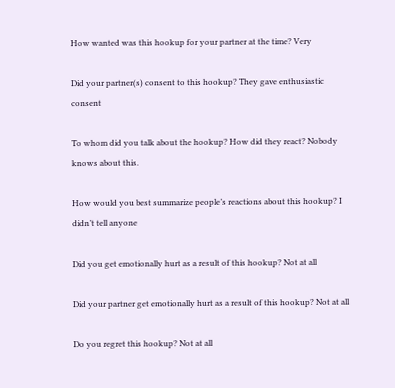How wanted was this hookup for your partner at the time? Very

Did your partner(s) consent to this hookup? They gave enthusiastic consent

To whom did you talk about the hookup? How did they react? Nobody knows about this.

How would you best summarize people’s reactions about this hookup? I didn’t tell anyone

Did you get emotionally hurt as a result of this hookup? Not at all

Did your partner get emotionally hurt as a result of this hookup? Not at all

Do you regret this hookup? Not at all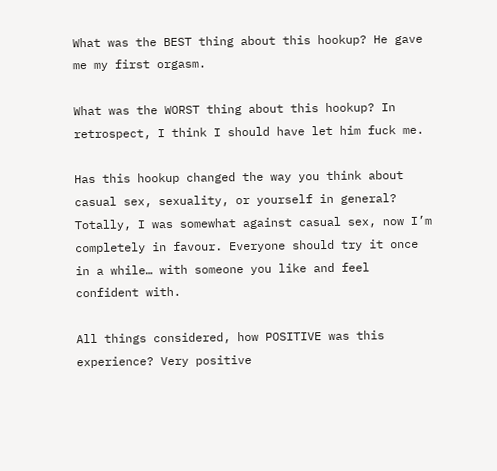What was the BEST thing about this hookup? He gave me my first orgasm.

What was the WORST thing about this hookup? In retrospect, I think I should have let him fuck me.

Has this hookup changed the way you think about casual sex, sexuality, or yourself in general? Totally, I was somewhat against casual sex, now I’m completely in favour. Everyone should try it once in a while… with someone you like and feel confident with.

All things considered, how POSITIVE was this experience? Very positive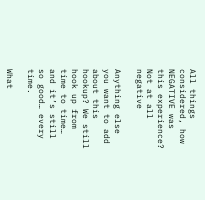All things considered, how NEGATIVE was this experience? Not at all negative

Anything else you want to add about this hookup? We still hook up from time to time… and it’s still so good… every time.

What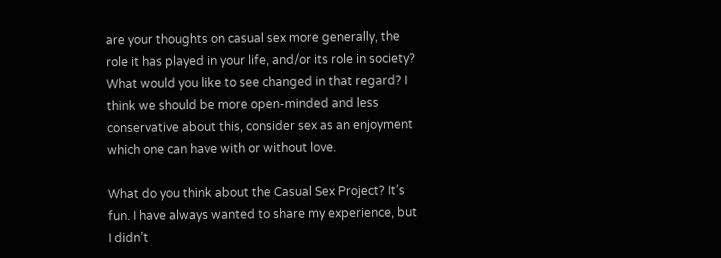are your thoughts on casual sex more generally, the role it has played in your life, and/or its role in society? What would you like to see changed in that regard? I think we should be more open-minded and less conservative about this, consider sex as an enjoyment which one can have with or without love.

What do you think about the Casual Sex Project? It’s fun. I have always wanted to share my experience, but I didn’t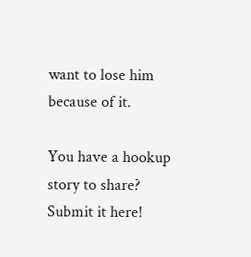want to lose him because of it.

You have a hookup story to share? Submit it here!